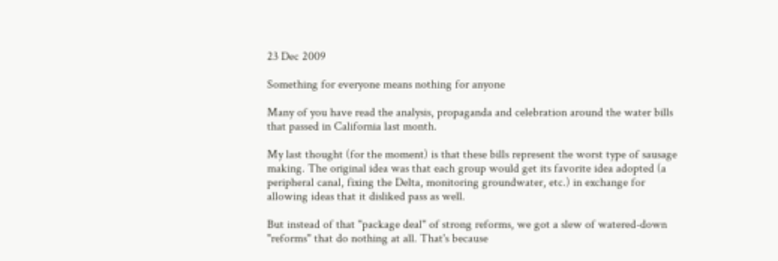23 Dec 2009

Something for everyone means nothing for anyone

Many of you have read the analysis, propaganda and celebration around the water bills that passed in California last month.

My last thought (for the moment) is that these bills represent the worst type of sausage making. The original idea was that each group would get its favorite idea adopted (a peripheral canal, fixing the Delta, monitoring groundwater, etc.) in exchange for allowing ideas that it disliked pass as well.

But instead of that "package deal" of strong reforms, we got a slew of watered-down "reforms" that do nothing at all. That's because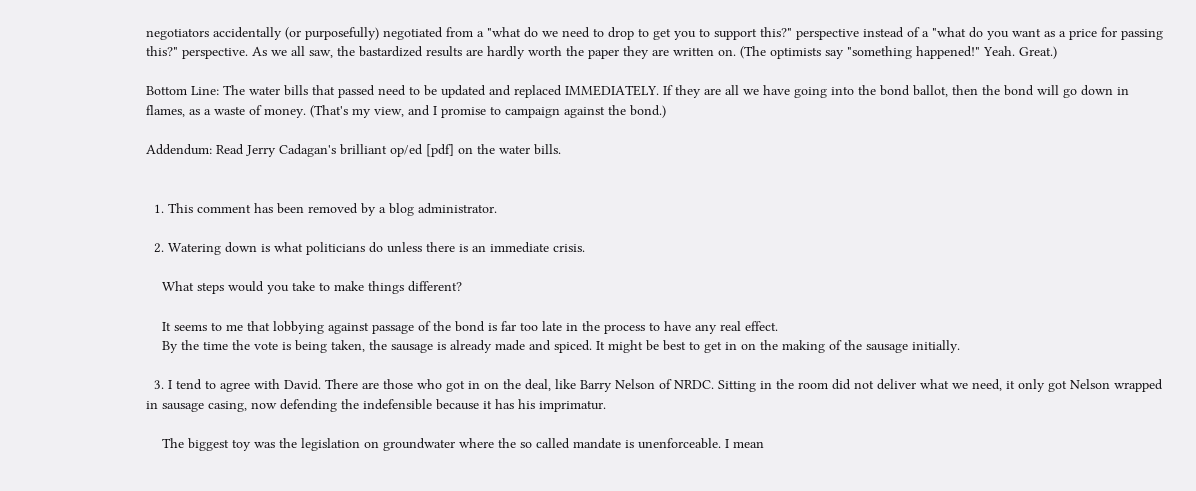negotiators accidentally (or purposefully) negotiated from a "what do we need to drop to get you to support this?" perspective instead of a "what do you want as a price for passing this?" perspective. As we all saw, the bastardized results are hardly worth the paper they are written on. (The optimists say "something happened!" Yeah. Great.)

Bottom Line: The water bills that passed need to be updated and replaced IMMEDIATELY. If they are all we have going into the bond ballot, then the bond will go down in flames, as a waste of money. (That's my view, and I promise to campaign against the bond.)

Addendum: Read Jerry Cadagan's brilliant op/ed [pdf] on the water bills.


  1. This comment has been removed by a blog administrator.

  2. Watering down is what politicians do unless there is an immediate crisis.

    What steps would you take to make things different?

    It seems to me that lobbying against passage of the bond is far too late in the process to have any real effect.
    By the time the vote is being taken, the sausage is already made and spiced. It might be best to get in on the making of the sausage initially.

  3. I tend to agree with David. There are those who got in on the deal, like Barry Nelson of NRDC. Sitting in the room did not deliver what we need, it only got Nelson wrapped in sausage casing, now defending the indefensible because it has his imprimatur.

    The biggest toy was the legislation on groundwater where the so called mandate is unenforceable. I mean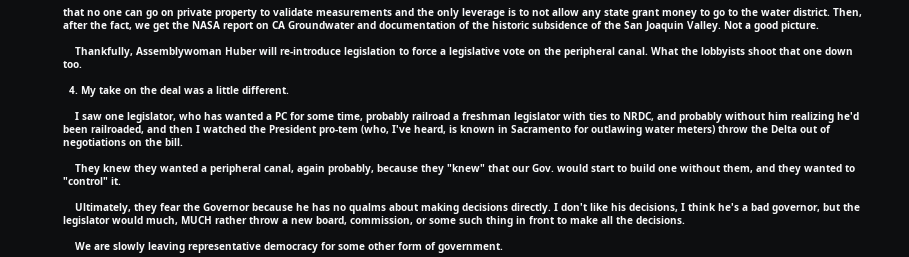that no one can go on private property to validate measurements and the only leverage is to not allow any state grant money to go to the water district. Then, after the fact, we get the NASA report on CA Groundwater and documentation of the historic subsidence of the San Joaquin Valley. Not a good picture.

    Thankfully, Assemblywoman Huber will re-introduce legislation to force a legislative vote on the peripheral canal. What the lobbyists shoot that one down too.

  4. My take on the deal was a little different.

    I saw one legislator, who has wanted a PC for some time, probably railroad a freshman legislator with ties to NRDC, and probably without him realizing he'd been railroaded, and then I watched the President pro-tem (who, I've heard, is known in Sacramento for outlawing water meters) throw the Delta out of negotiations on the bill.

    They knew they wanted a peripheral canal, again probably, because they "knew" that our Gov. would start to build one without them, and they wanted to "control" it.

    Ultimately, they fear the Governor because he has no qualms about making decisions directly. I don't like his decisions, I think he's a bad governor, but the legislator would much, MUCH rather throw a new board, commission, or some such thing in front to make all the decisions.

    We are slowly leaving representative democracy for some other form of government.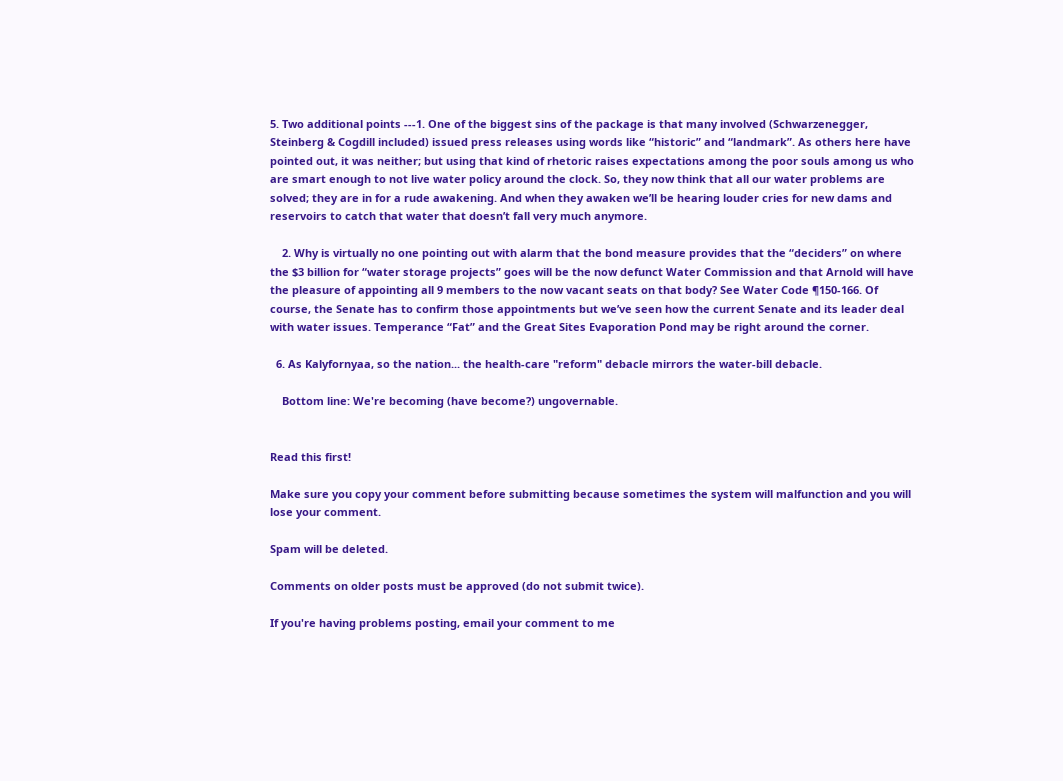5. Two additional points ---1. One of the biggest sins of the package is that many involved (Schwarzenegger, Steinberg & Cogdill included) issued press releases using words like “historic” and “landmark”. As others here have pointed out, it was neither; but using that kind of rhetoric raises expectations among the poor souls among us who are smart enough to not live water policy around the clock. So, they now think that all our water problems are solved; they are in for a rude awakening. And when they awaken we’ll be hearing louder cries for new dams and reservoirs to catch that water that doesn’t fall very much anymore.

    2. Why is virtually no one pointing out with alarm that the bond measure provides that the “deciders” on where the $3 billion for “water storage projects” goes will be the now defunct Water Commission and that Arnold will have the pleasure of appointing all 9 members to the now vacant seats on that body? See Water Code ¶150-166. Of course, the Senate has to confirm those appointments but we’ve seen how the current Senate and its leader deal with water issues. Temperance “Fat” and the Great Sites Evaporation Pond may be right around the corner.

  6. As Kalyfornyaa, so the nation... the health-care "reform" debacle mirrors the water-bill debacle.

    Bottom line: We're becoming (have become?) ungovernable.


Read this first!

Make sure you copy your comment before submitting because sometimes the system will malfunction and you will lose your comment.

Spam will be deleted.

Comments on older posts must be approved (do not submit twice).

If you're having problems posting, email your comment to me